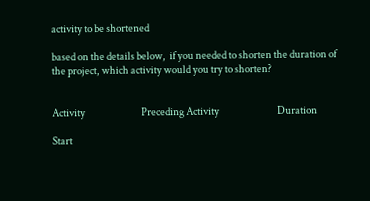activity to be shortened

based on the details below,  if you needed to shorten the duration of the project, which activity would you try to shorten?


Activity                            Preceding Activity                             Duration

Start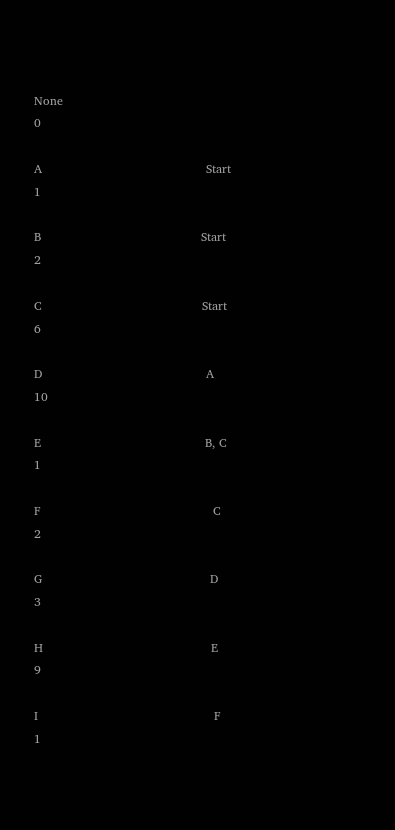None                                                        0

A                                         Start                                                          1

B                                        Start                                                           2

C                                        Start                                                           6

D                                         A                                                                10

E                                         B, C                                                           1

F                                           C                                                              2

G                                          D                                                              3

H                                          E                                                               9

I                                            F                                                               1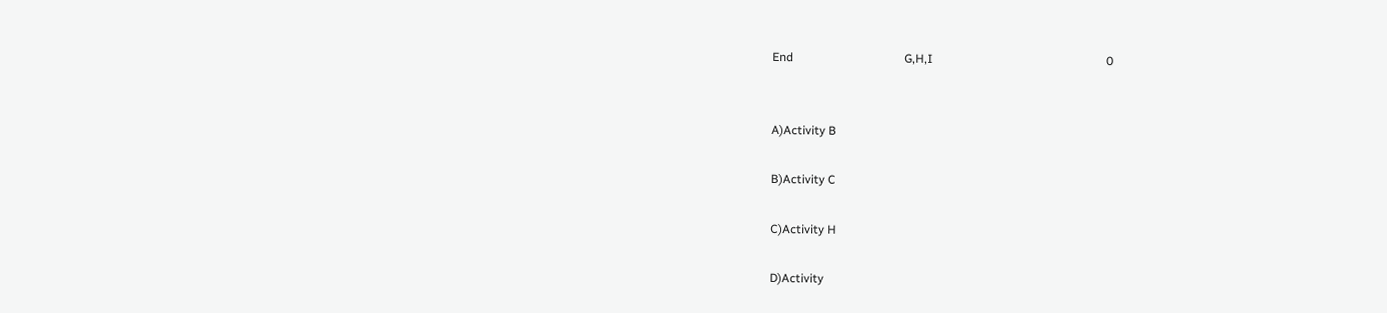End                                     G,H,I                                                          0


A)Activity B

B)Activity C

C)Activity H

D)Activity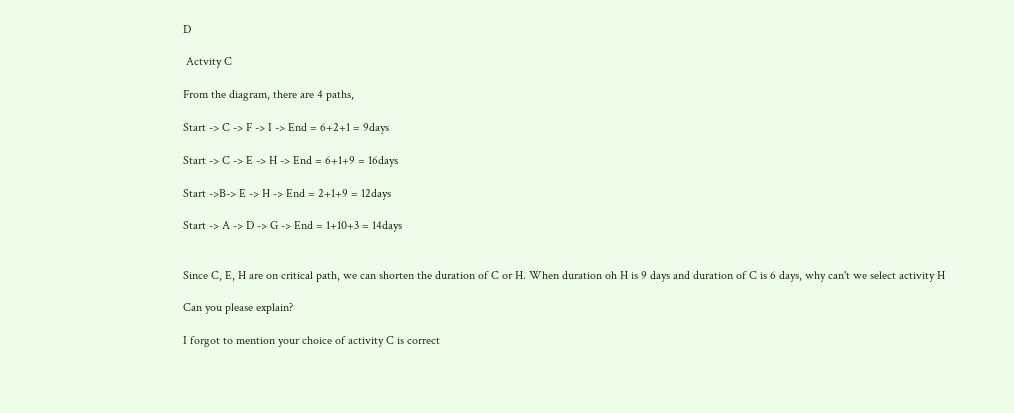D

 Actvity C

From the diagram, there are 4 paths,

Start -> C -> F -> I -> End = 6+2+1 = 9days

Start -> C -> E -> H -> End = 6+1+9 = 16days

Start ->B-> E -> H -> End = 2+1+9 = 12days

Start -> A -> D -> G -> End = 1+10+3 = 14days


Since C, E, H are on critical path, we can shorten the duration of C or H. When duration oh H is 9 days and duration of C is 6 days, why can't we select activity H

Can you please explain?

I forgot to mention your choice of activity C is correct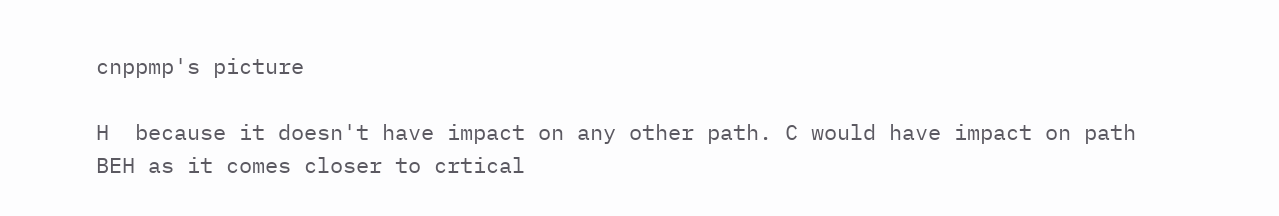cnppmp's picture

H  because it doesn't have impact on any other path. C would have impact on path BEH as it comes closer to crtical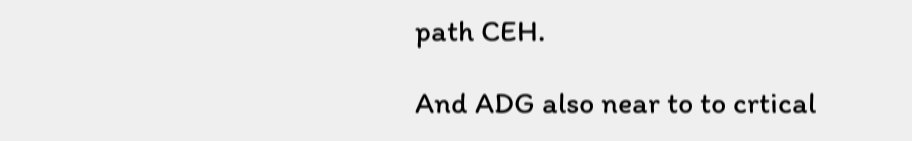path CEH.

And ADG also near to to crtical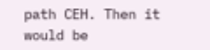path CEH. Then it would be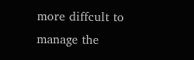more diffcult to manage the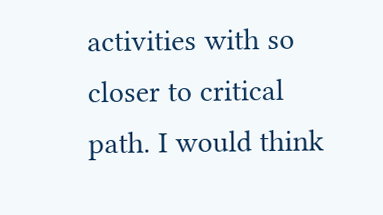activities with so closer to critical path. I would think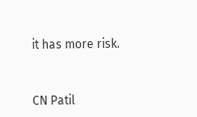it has more risk.


CN Patil